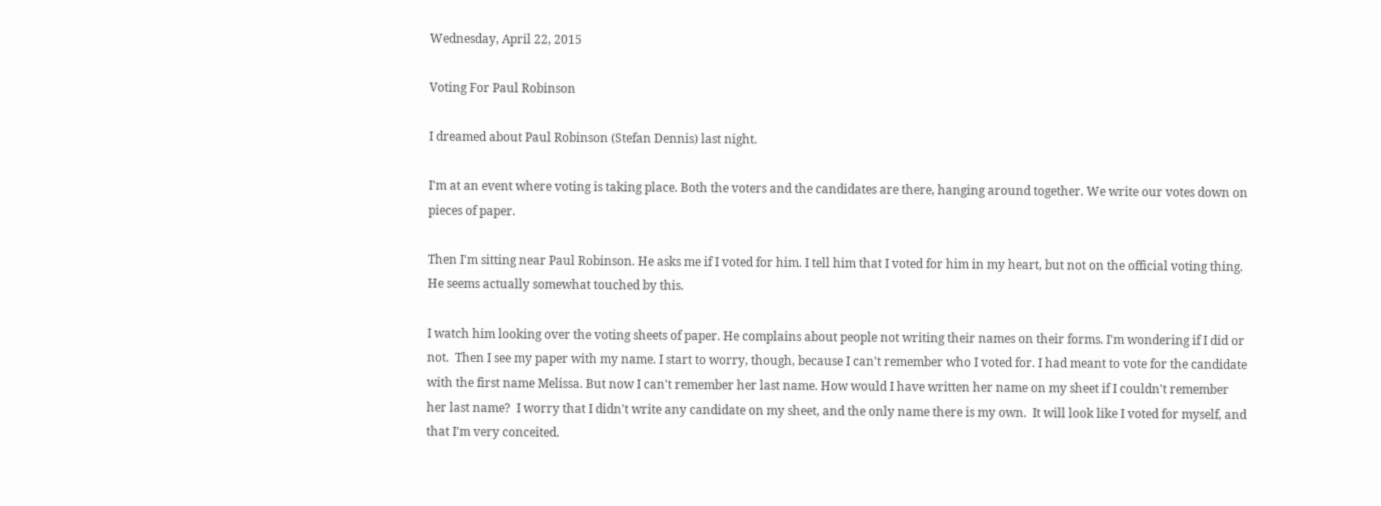Wednesday, April 22, 2015

Voting For Paul Robinson

I dreamed about Paul Robinson (Stefan Dennis) last night.

I'm at an event where voting is taking place. Both the voters and the candidates are there, hanging around together. We write our votes down on pieces of paper.

Then I'm sitting near Paul Robinson. He asks me if I voted for him. I tell him that I voted for him in my heart, but not on the official voting thing. He seems actually somewhat touched by this.

I watch him looking over the voting sheets of paper. He complains about people not writing their names on their forms. I'm wondering if I did or not.  Then I see my paper with my name. I start to worry, though, because I can't remember who I voted for. I had meant to vote for the candidate with the first name Melissa. But now I can't remember her last name. How would I have written her name on my sheet if I couldn't remember her last name?  I worry that I didn't write any candidate on my sheet, and the only name there is my own.  It will look like I voted for myself, and that I'm very conceited.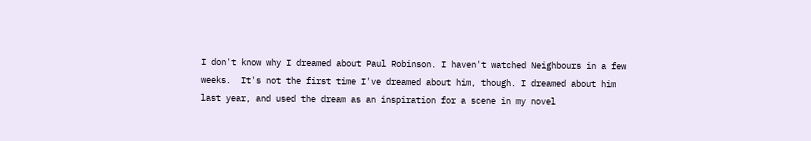I don't know why I dreamed about Paul Robinson. I haven't watched Neighbours in a few weeks.  It's not the first time I've dreamed about him, though. I dreamed about him last year, and used the dream as an inspiration for a scene in my novel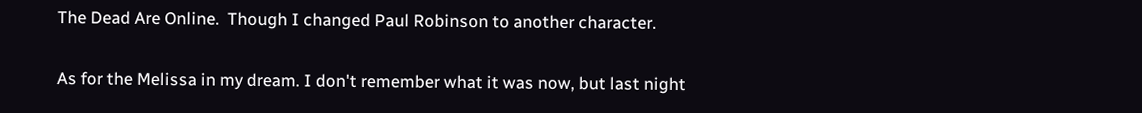The Dead Are Online.  Though I changed Paul Robinson to another character.

As for the Melissa in my dream. I don't remember what it was now, but last night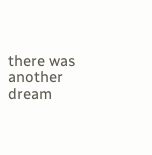there was another dream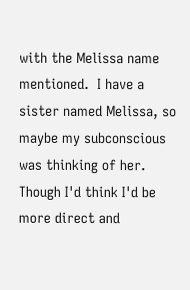with the Melissa name mentioned.  I have a sister named Melissa, so maybe my subconscious was thinking of her. Though I'd think I'd be more direct and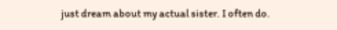just dream about my actual sister. I often do.